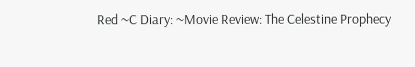Red ~C Diary: ~Movie Review: The Celestine Prophecy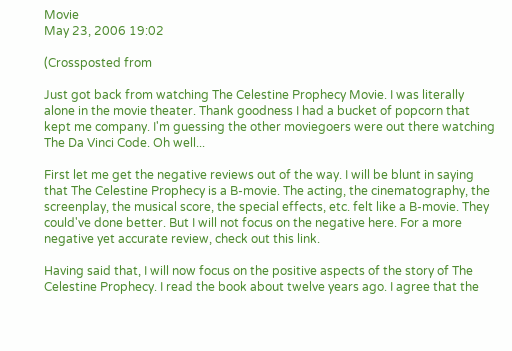Movie
May 23, 2006 19:02

(Crossposted from

Just got back from watching The Celestine Prophecy Movie. I was literally alone in the movie theater. Thank goodness I had a bucket of popcorn that kept me company. I'm guessing the other moviegoers were out there watching The Da Vinci Code. Oh well...

First let me get the negative reviews out of the way. I will be blunt in saying that The Celestine Prophecy is a B-movie. The acting, the cinematography, the screenplay, the musical score, the special effects, etc. felt like a B-movie. They could've done better. But I will not focus on the negative here. For a more negative yet accurate review, check out this link.

Having said that, I will now focus on the positive aspects of the story of The Celestine Prophecy. I read the book about twelve years ago. I agree that the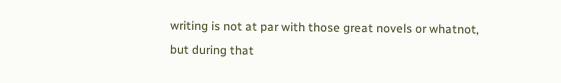writing is not at par with those great novels or whatnot, but during that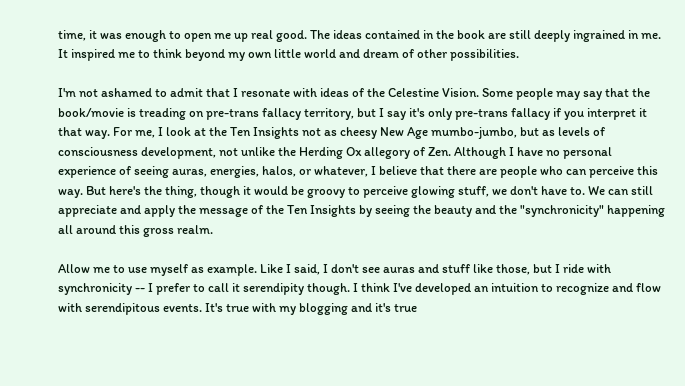time, it was enough to open me up real good. The ideas contained in the book are still deeply ingrained in me. It inspired me to think beyond my own little world and dream of other possibilities.

I'm not ashamed to admit that I resonate with ideas of the Celestine Vision. Some people may say that the book/movie is treading on pre-trans fallacy territory, but I say it's only pre-trans fallacy if you interpret it that way. For me, I look at the Ten Insights not as cheesy New Age mumbo-jumbo, but as levels of consciousness development, not unlike the Herding Ox allegory of Zen. Although I have no personal experience of seeing auras, energies, halos, or whatever, I believe that there are people who can perceive this way. But here's the thing, though it would be groovy to perceive glowing stuff, we don't have to. We can still appreciate and apply the message of the Ten Insights by seeing the beauty and the "synchronicity" happening all around this gross realm.

Allow me to use myself as example. Like I said, I don't see auras and stuff like those, but I ride with synchronicity -- I prefer to call it serendipity though. I think I've developed an intuition to recognize and flow with serendipitous events. It's true with my blogging and it's true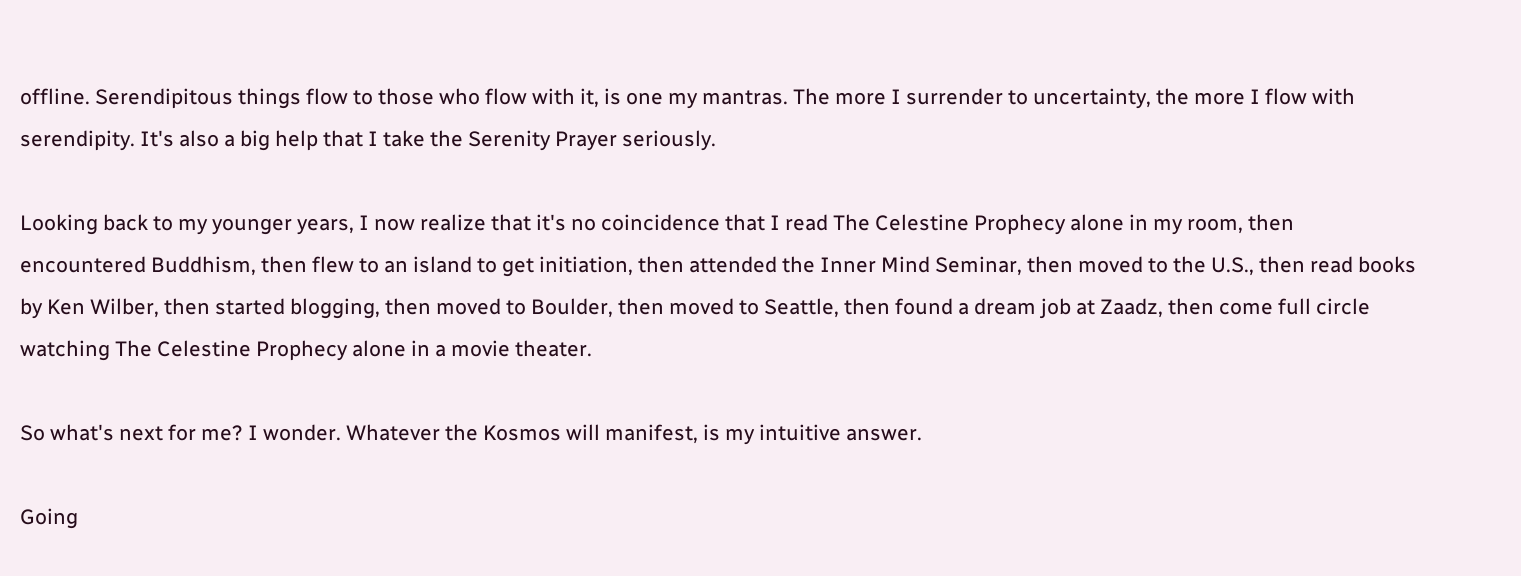offline. Serendipitous things flow to those who flow with it, is one my mantras. The more I surrender to uncertainty, the more I flow with serendipity. It's also a big help that I take the Serenity Prayer seriously.

Looking back to my younger years, I now realize that it's no coincidence that I read The Celestine Prophecy alone in my room, then encountered Buddhism, then flew to an island to get initiation, then attended the Inner Mind Seminar, then moved to the U.S., then read books by Ken Wilber, then started blogging, then moved to Boulder, then moved to Seattle, then found a dream job at Zaadz, then come full circle watching The Celestine Prophecy alone in a movie theater.

So what's next for me? I wonder. Whatever the Kosmos will manifest, is my intuitive answer.

Going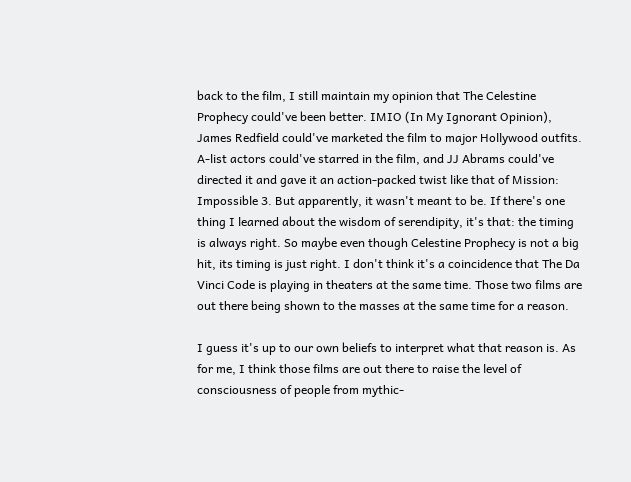back to the film, I still maintain my opinion that The Celestine Prophecy could've been better. IMIO (In My Ignorant Opinion), James Redfield could've marketed the film to major Hollywood outfits. A-list actors could've starred in the film, and JJ Abrams could've directed it and gave it an action-packed twist like that of Mission: Impossible 3. But apparently, it wasn't meant to be. If there's one thing I learned about the wisdom of serendipity, it's that: the timing is always right. So maybe even though Celestine Prophecy is not a big hit, its timing is just right. I don't think it's a coincidence that The Da Vinci Code is playing in theaters at the same time. Those two films are out there being shown to the masses at the same time for a reason.

I guess it's up to our own beliefs to interpret what that reason is. As for me, I think those films are out there to raise the level of consciousness of people from mythic-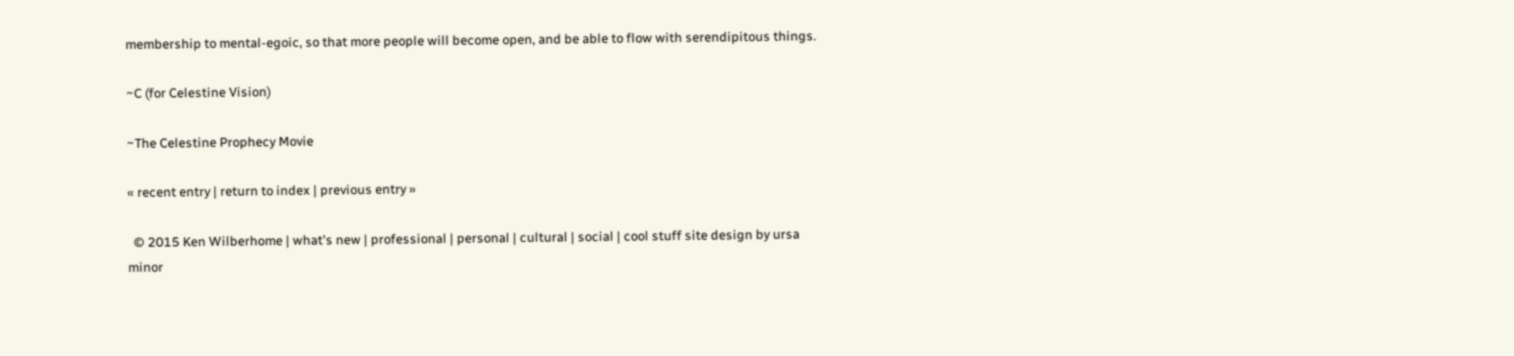membership to mental-egoic, so that more people will become open, and be able to flow with serendipitous things.

~C (for Celestine Vision)

~The Celestine Prophecy Movie

« recent entry | return to index | previous entry »

  © 2015 Ken Wilberhome | what's new | professional | personal | cultural | social | cool stuff site design by ursa minor